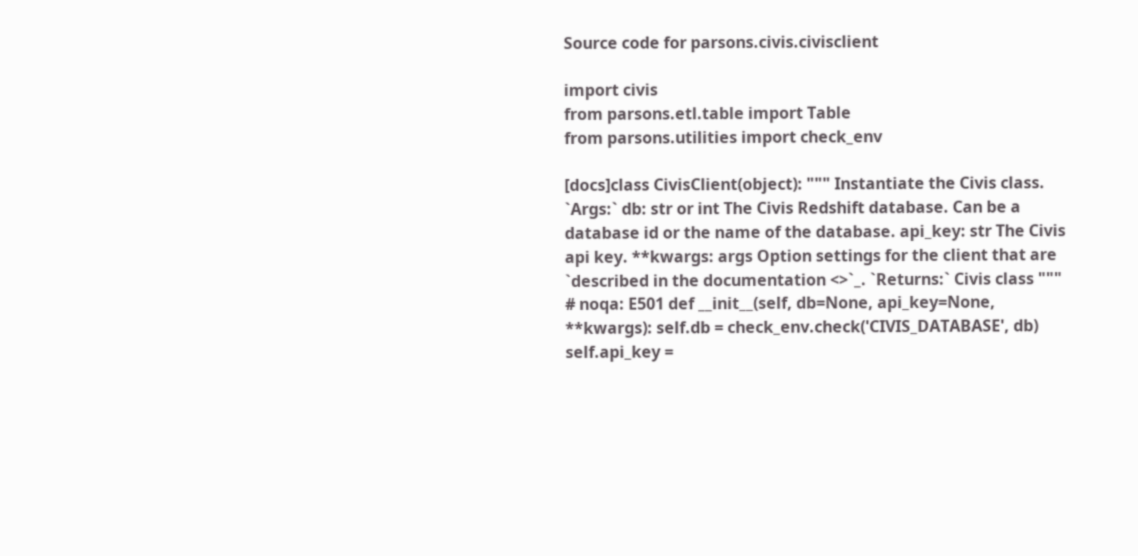Source code for parsons.civis.civisclient

import civis
from parsons.etl.table import Table
from parsons.utilities import check_env

[docs]class CivisClient(object): """ Instantiate the Civis class. `Args:` db: str or int The Civis Redshift database. Can be a database id or the name of the database. api_key: str The Civis api key. **kwargs: args Option settings for the client that are `described in the documentation <>`_. `Returns:` Civis class """ # noqa: E501 def __init__(self, db=None, api_key=None, **kwargs): self.db = check_env.check('CIVIS_DATABASE', db) self.api_key =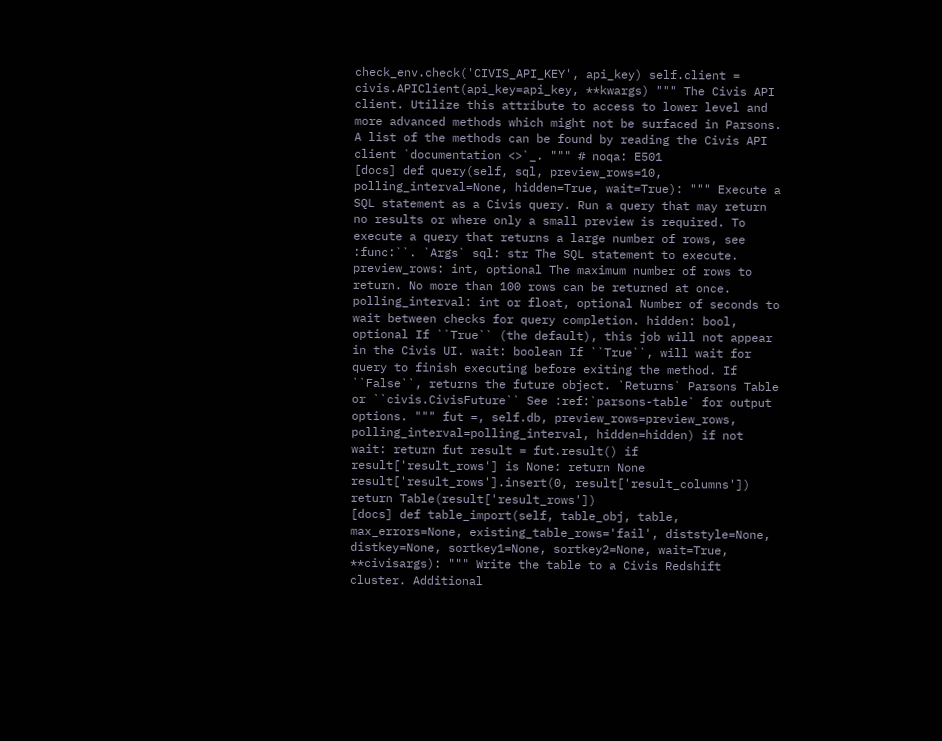check_env.check('CIVIS_API_KEY', api_key) self.client = civis.APIClient(api_key=api_key, **kwargs) """ The Civis API client. Utilize this attribute to access to lower level and more advanced methods which might not be surfaced in Parsons. A list of the methods can be found by reading the Civis API client `documentation <>`_. """ # noqa: E501
[docs] def query(self, sql, preview_rows=10, polling_interval=None, hidden=True, wait=True): """ Execute a SQL statement as a Civis query. Run a query that may return no results or where only a small preview is required. To execute a query that returns a large number of rows, see :func:``. `Args` sql: str The SQL statement to execute. preview_rows: int, optional The maximum number of rows to return. No more than 100 rows can be returned at once. polling_interval: int or float, optional Number of seconds to wait between checks for query completion. hidden: bool, optional If ``True`` (the default), this job will not appear in the Civis UI. wait: boolean If ``True``, will wait for query to finish executing before exiting the method. If ``False``, returns the future object. `Returns` Parsons Table or ``civis.CivisFuture`` See :ref:`parsons-table` for output options. """ fut =, self.db, preview_rows=preview_rows, polling_interval=polling_interval, hidden=hidden) if not wait: return fut result = fut.result() if result['result_rows'] is None: return None result['result_rows'].insert(0, result['result_columns']) return Table(result['result_rows'])
[docs] def table_import(self, table_obj, table, max_errors=None, existing_table_rows='fail', diststyle=None, distkey=None, sortkey1=None, sortkey2=None, wait=True, **civisargs): """ Write the table to a Civis Redshift cluster. Additional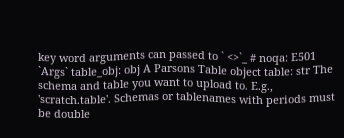key word arguments can passed to ` <>`_ # noqa: E501 `Args` table_obj: obj A Parsons Table object table: str The schema and table you want to upload to. E.g., 'scratch.table'. Schemas or tablenames with periods must be double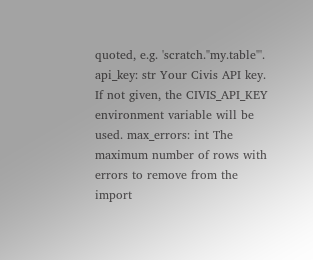quoted, e.g. 'scratch."my.table"'. api_key: str Your Civis API key. If not given, the CIVIS_API_KEY environment variable will be used. max_errors: int The maximum number of rows with errors to remove from the import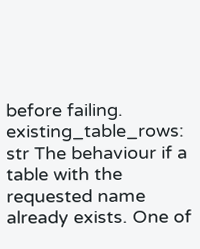before failing. existing_table_rows: str The behaviour if a table with the requested name already exists. One of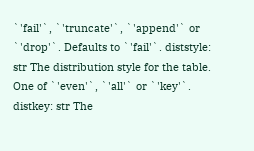`'fail'`, `'truncate'`, `'append'` or `'drop'`. Defaults to `'fail'`. diststyle: str The distribution style for the table. One of `'even'`, `'all'` or `'key'`. distkey: str The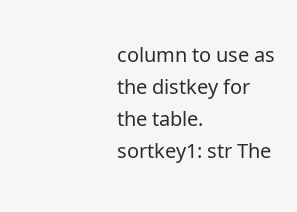column to use as the distkey for the table. sortkey1: str The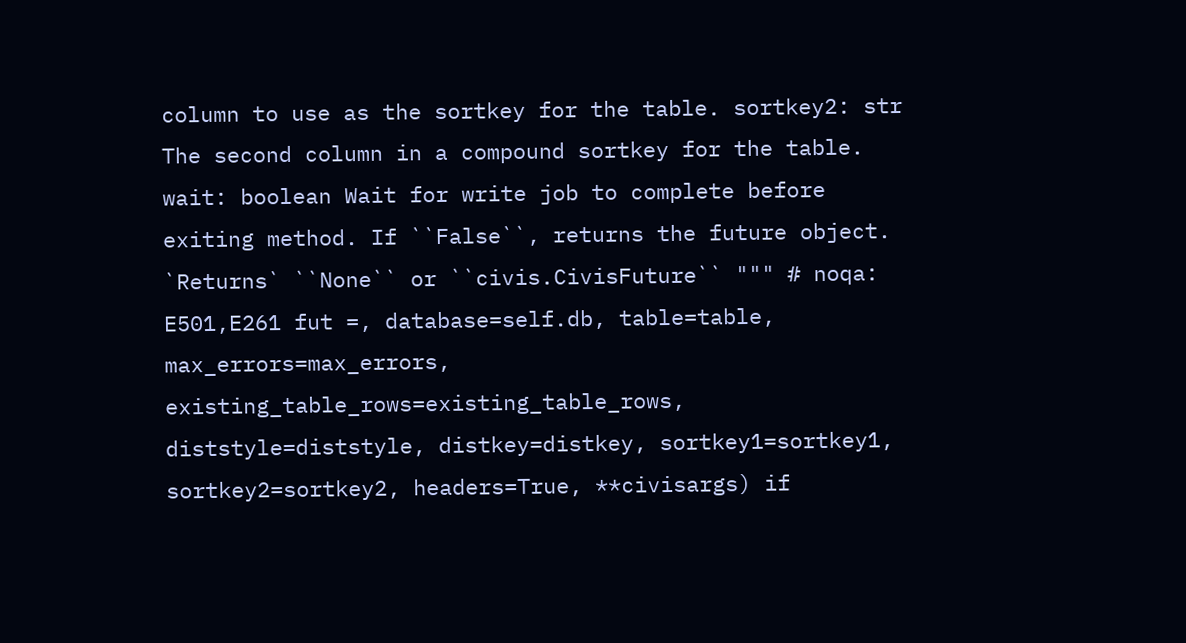column to use as the sortkey for the table. sortkey2: str The second column in a compound sortkey for the table. wait: boolean Wait for write job to complete before exiting method. If ``False``, returns the future object. `Returns` ``None`` or ``civis.CivisFuture`` """ # noqa: E501,E261 fut =, database=self.db, table=table, max_errors=max_errors, existing_table_rows=existing_table_rows, diststyle=diststyle, distkey=distkey, sortkey1=sortkey1, sortkey2=sortkey2, headers=True, **civisargs) if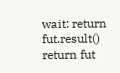wait: return fut.result() return fut